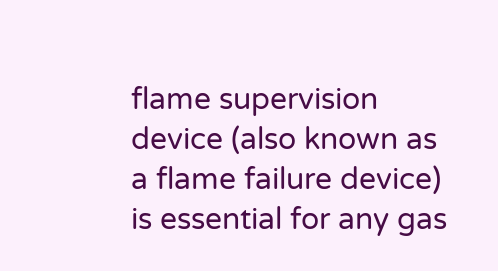flame supervision device (also known as a flame failure device) is essential for any gas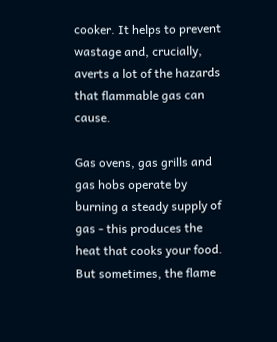cooker. It helps to prevent wastage and, crucially, averts a lot of the hazards that flammable gas can cause.

Gas ovens, gas grills and gas hobs operate by burning a steady supply of gas - this produces the heat that cooks your food. But sometimes, the flame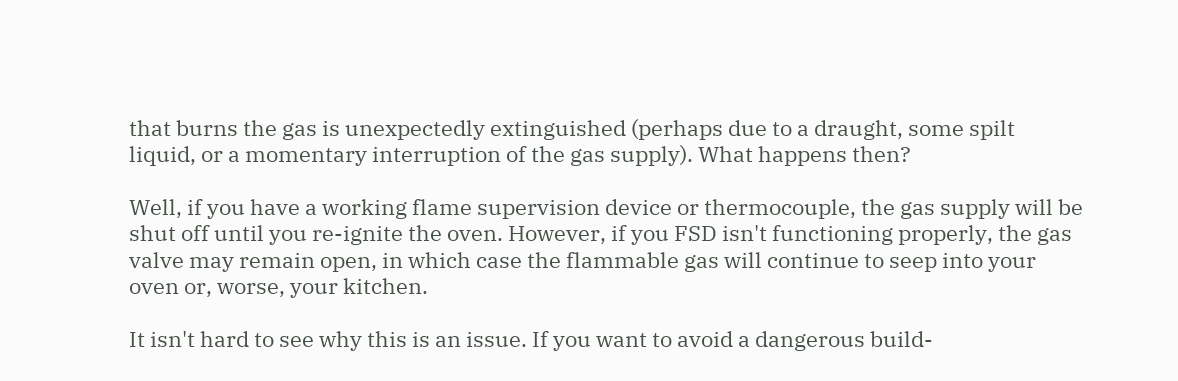that burns the gas is unexpectedly extinguished (perhaps due to a draught, some spilt liquid, or a momentary interruption of the gas supply). What happens then?

Well, if you have a working flame supervision device or thermocouple, the gas supply will be shut off until you re-ignite the oven. However, if you FSD isn't functioning properly, the gas valve may remain open, in which case the flammable gas will continue to seep into your oven or, worse, your kitchen.

It isn't hard to see why this is an issue. If you want to avoid a dangerous build-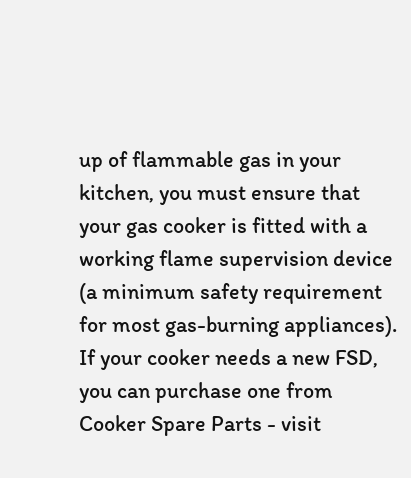up of flammable gas in your kitchen, you must ensure that your gas cooker is fitted with a working flame supervision device (a minimum safety requirement for most gas-burning appliances). If your cooker needs a new FSD, you can purchase one from Cooker Spare Parts - visit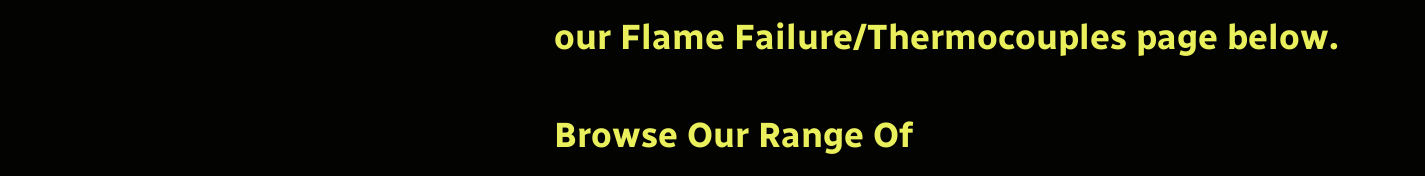our Flame Failure/Thermocouples page below.

Browse Our Range Of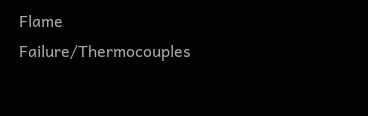Flame Failure/Thermocouples